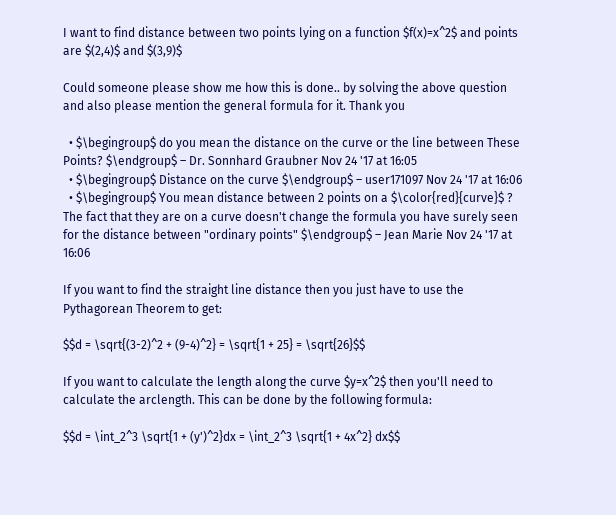I want to find distance between two points lying on a function $f(x)=x^2$ and points are $(2,4)$ and $(3,9)$

Could someone please show me how this is done.. by solving the above question and also please mention the general formula for it. Thank you

  • $\begingroup$ do you mean the distance on the curve or the line between These Points? $\endgroup$ – Dr. Sonnhard Graubner Nov 24 '17 at 16:05
  • $\begingroup$ Distance on the curve $\endgroup$ – user171097 Nov 24 '17 at 16:06
  • $\begingroup$ You mean distance between 2 points on a $\color{red}{curve}$ ? The fact that they are on a curve doesn't change the formula you have surely seen for the distance between "ordinary points" $\endgroup$ – Jean Marie Nov 24 '17 at 16:06

If you want to find the straight line distance then you just have to use the Pythagorean Theorem to get:

$$d = \sqrt{(3-2)^2 + (9-4)^2} = \sqrt{1 + 25} = \sqrt{26}$$

If you want to calculate the length along the curve $y=x^2$ then you'll need to calculate the arclength. This can be done by the following formula:

$$d = \int_2^3 \sqrt{1 + (y')^2}dx = \int_2^3 \sqrt{1 + 4x^2} dx$$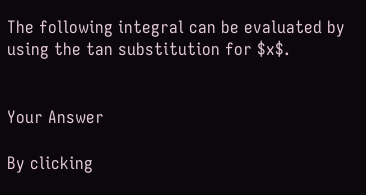The following integral can be evaluated by using the tan substitution for $x$.


Your Answer

By clicking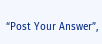“Post Your Answer”,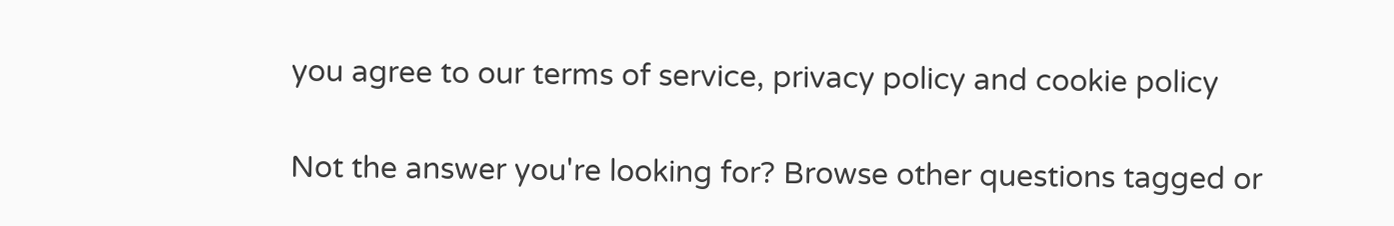you agree to our terms of service, privacy policy and cookie policy

Not the answer you're looking for? Browse other questions tagged or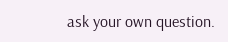ask your own question.